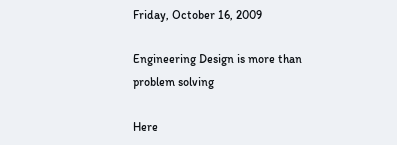Friday, October 16, 2009

Engineering Design is more than problem solving

Here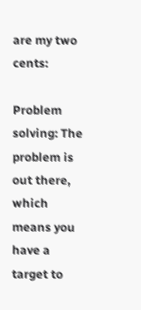are my two cents:

Problem solving: The problem is out there, which means you have a target to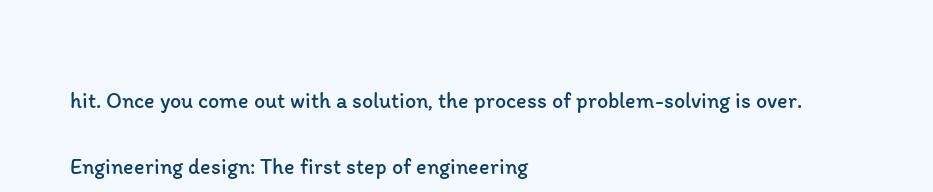hit. Once you come out with a solution, the process of problem-solving is over.

Engineering design: The first step of engineering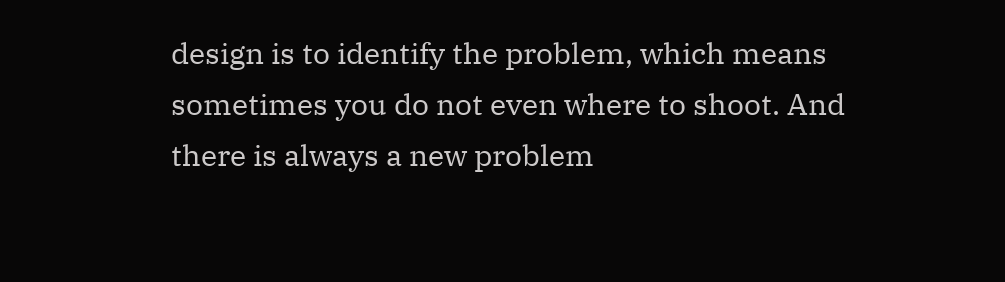design is to identify the problem, which means sometimes you do not even where to shoot. And there is always a new problem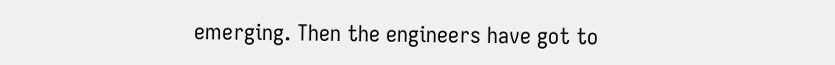emerging. Then the engineers have got to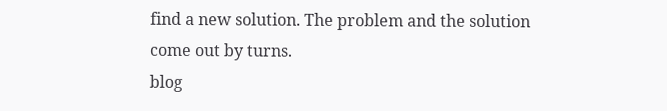find a new solution. The problem and the solution come out by turns.
blog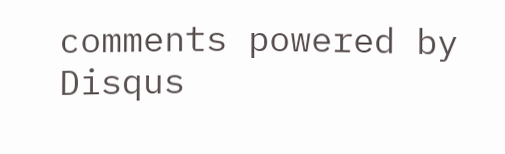comments powered by Disqus